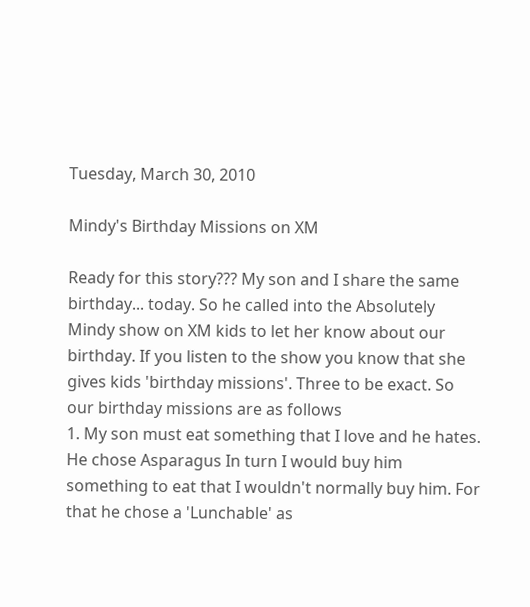Tuesday, March 30, 2010

Mindy's Birthday Missions on XM

Ready for this story??? My son and I share the same birthday... today. So he called into the Absolutely Mindy show on XM kids to let her know about our birthday. If you listen to the show you know that she gives kids 'birthday missions'. Three to be exact. So our birthday missions are as follows
1. My son must eat something that I love and he hates. He chose Asparagus In turn I would buy him something to eat that I wouldn't normally buy him. For that he chose a 'Lunchable' as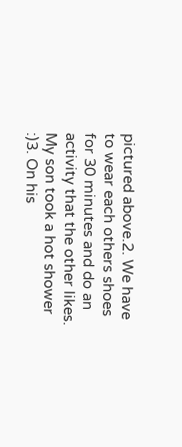pictured above.2. We have to wear each others shoes for 30 minutes and do an activity that the other likes. My son took a hot shower :)3. On his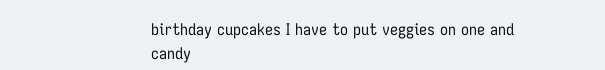birthday cupcakes I have to put veggies on one and candy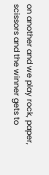on another and we play rock, paper, scissors and the winner gets to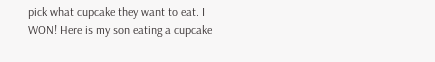pick what cupcake they want to eat. I WON! Here is my son eating a cupcake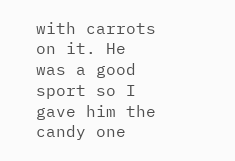with carrots on it. He was a good sport so I gave him the candy one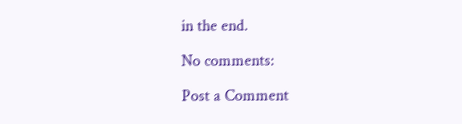in the end.

No comments:

Post a Comment